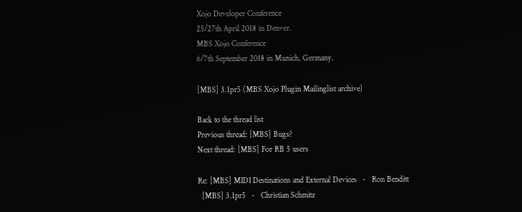Xojo Developer Conference
25/27th April 2018 in Denver.
MBS Xojo Conference
6/7th September 2018 in Munich, Germany.

[MBS] 3.1pr5 (MBS Xojo Plugin Mailinglist archive)

Back to the thread list
Previous thread: [MBS] Bugs?
Next thread: [MBS] For RB 5 users

Re: [MBS] MIDI Destinations and External Devices   -   Ron Benditt
  [MBS] 3.1pr5   -   Christian Schmitz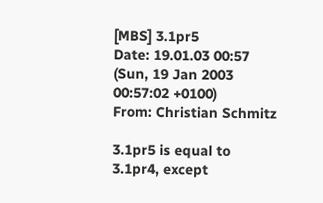[MBS] 3.1pr5
Date: 19.01.03 00:57 (Sun, 19 Jan 2003 00:57:02 +0100)
From: Christian Schmitz

3.1pr5 is equal to 3.1pr4, except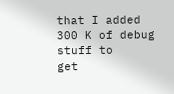that I added 300 K of debug stuff to
get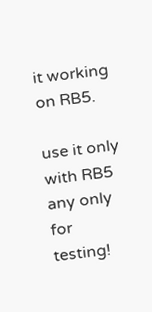it working on RB5.

use it only with RB5 any only for testing!